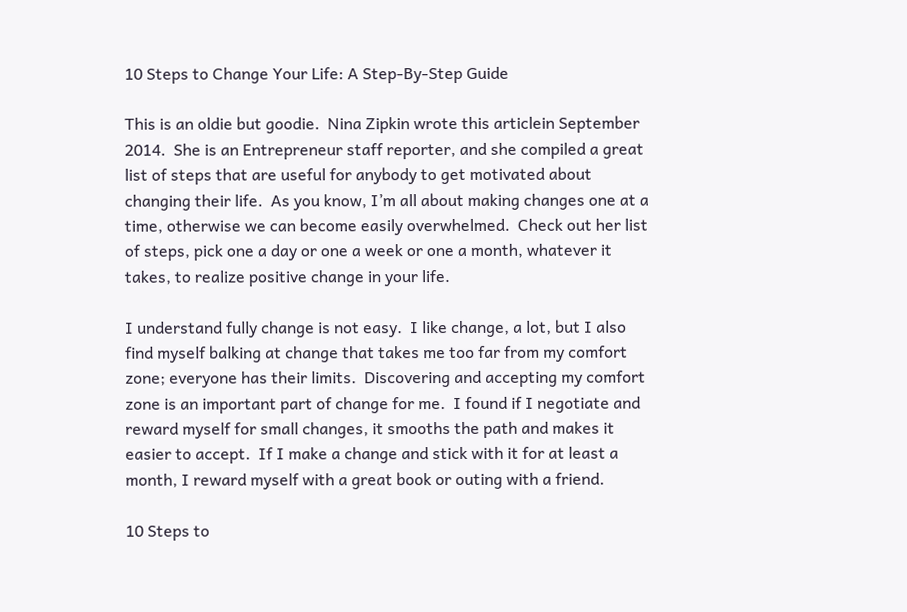10 Steps to Change Your Life: A Step-By-Step Guide

This is an oldie but goodie.  Nina Zipkin wrote this articlein September 2014.  She is an Entrepreneur staff reporter, and she compiled a great list of steps that are useful for anybody to get motivated about changing their life.  As you know, I’m all about making changes one at a time, otherwise we can become easily overwhelmed.  Check out her list of steps, pick one a day or one a week or one a month, whatever it takes, to realize positive change in your life.

I understand fully change is not easy.  I like change, a lot, but I also find myself balking at change that takes me too far from my comfort zone; everyone has their limits.  Discovering and accepting my comfort zone is an important part of change for me.  I found if I negotiate and reward myself for small changes, it smooths the path and makes it easier to accept.  If I make a change and stick with it for at least a month, I reward myself with a great book or outing with a friend.

10 Steps to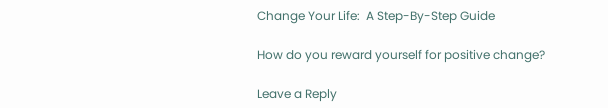Change Your Life:  A Step-By-Step Guide

How do you reward yourself for positive change?

Leave a Reply